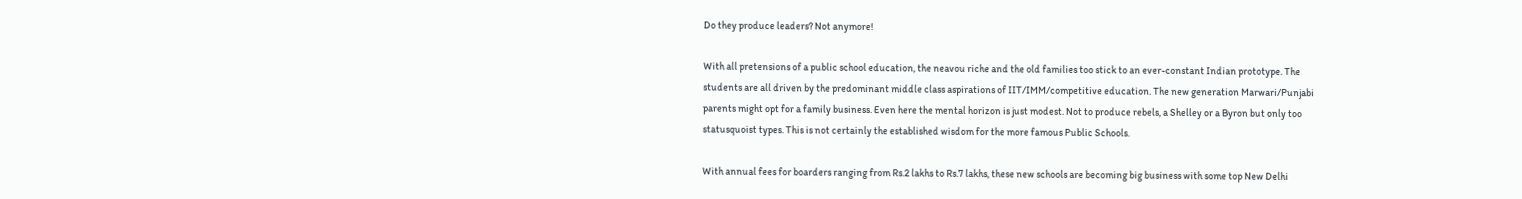Do they produce leaders? Not anymore!

With all pretensions of a public school education, the neavou riche and the old families too stick to an ever-constant Indian prototype. The students are all driven by the predominant middle class aspirations of IIT/IMM/competitive education. The new generation Marwari/Punjabi parents might opt for a family business. Even here the mental horizon is just modest. Not to produce rebels, a Shelley or a Byron but only too statusquoist types. This is not certainly the established wisdom for the more famous Public Schools.

With annual fees for boarders ranging from Rs.2 lakhs to Rs.7 lakhs, these new schools are becoming big business with some top New Delhi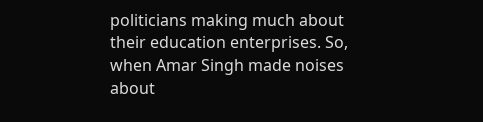politicians making much about their education enterprises. So, when Amar Singh made noises about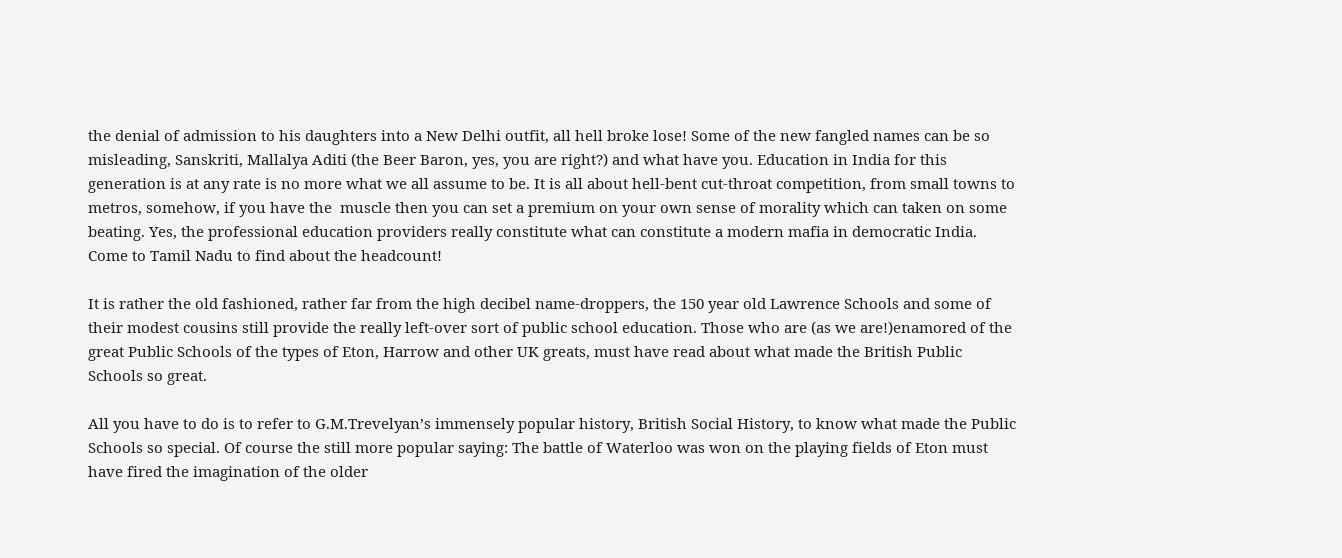the denial of admission to his daughters into a New Delhi outfit, all hell broke lose! Some of the new fangled names can be so misleading, Sanskriti, Mallalya Aditi (the Beer Baron, yes, you are right?) and what have you. Education in India for this generation is at any rate is no more what we all assume to be. It is all about hell-bent cut-throat competition, from small towns to metros, somehow, if you have the  muscle then you can set a premium on your own sense of morality which can taken on some beating. Yes, the professional education providers really constitute what can constitute a modern mafia in democratic India. Come to Tamil Nadu to find about the headcount!

It is rather the old fashioned, rather far from the high decibel name-droppers, the 150 year old Lawrence Schools and some of their modest cousins still provide the really left-over sort of public school education. Those who are (as we are!)enamored of the great Public Schools of the types of Eton, Harrow and other UK greats, must have read about what made the British Public Schools so great.

All you have to do is to refer to G.M.Trevelyan’s immensely popular history, British Social History, to know what made the Public Schools so special. Of course the still more popular saying: The battle of Waterloo was won on the playing fields of Eton must have fired the imagination of the older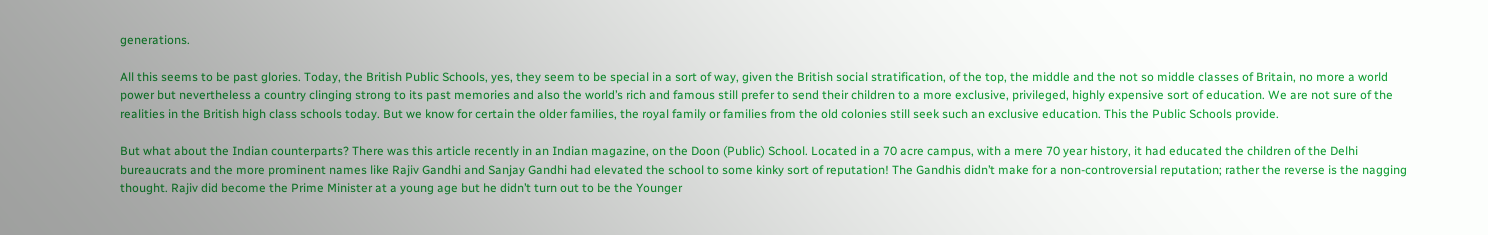generations.

All this seems to be past glories. Today, the British Public Schools, yes, they seem to be special in a sort of way, given the British social stratification, of the top, the middle and the not so middle classes of Britain, no more a world power but nevertheless a country clinging strong to its past memories and also the world’s rich and famous still prefer to send their children to a more exclusive, privileged, highly expensive sort of education. We are not sure of the realities in the British high class schools today. But we know for certain the older families, the royal family or families from the old colonies still seek such an exclusive education. This the Public Schools provide.

But what about the Indian counterparts? There was this article recently in an Indian magazine, on the Doon (Public) School. Located in a 70 acre campus, with a mere 70 year history, it had educated the children of the Delhi bureaucrats and the more prominent names like Rajiv Gandhi and Sanjay Gandhi had elevated the school to some kinky sort of reputation! The Gandhis didn’t make for a non-controversial reputation; rather the reverse is the nagging thought. Rajiv did become the Prime Minister at a young age but he didn’t turn out to be the Younger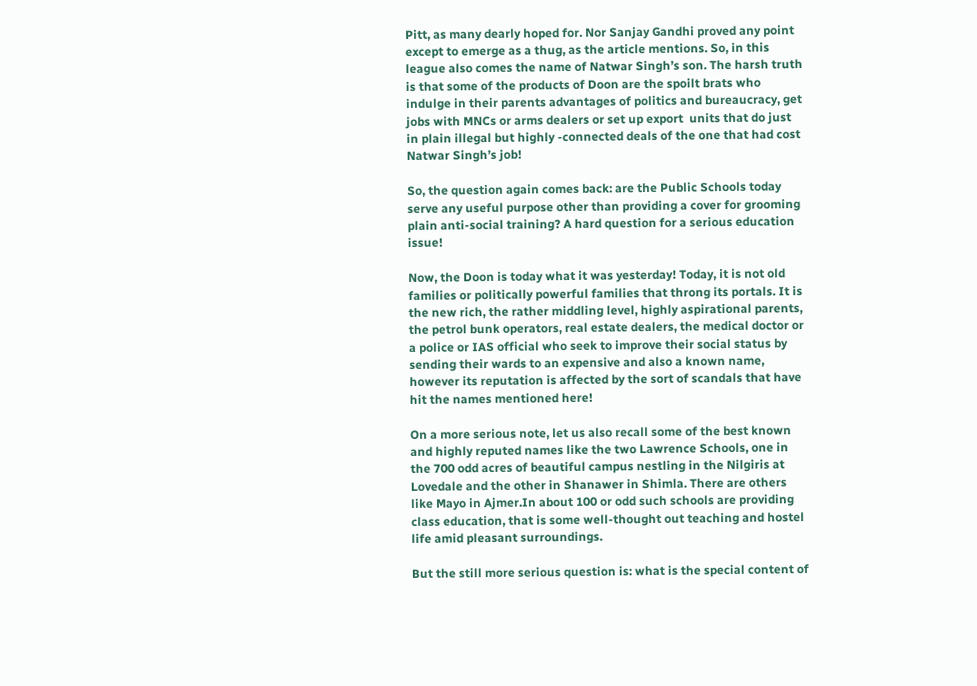Pitt, as many dearly hoped for. Nor Sanjay Gandhi proved any point except to emerge as a thug, as the article mentions. So, in this league also comes the name of Natwar Singh’s son. The harsh truth is that some of the products of Doon are the spoilt brats who indulge in their parents advantages of politics and bureaucracy, get jobs with MNCs or arms dealers or set up export  units that do just in plain illegal but highly -connected deals of the one that had cost Natwar Singh’s job!

So, the question again comes back: are the Public Schools today serve any useful purpose other than providing a cover for grooming plain anti-social training? A hard question for a serious education issue!

Now, the Doon is today what it was yesterday! Today, it is not old families or politically powerful families that throng its portals. It is the new rich, the rather middling level, highly aspirational parents, the petrol bunk operators, real estate dealers, the medical doctor or a police or IAS official who seek to improve their social status by sending their wards to an expensive and also a known name, however its reputation is affected by the sort of scandals that have hit the names mentioned here!

On a more serious note, let us also recall some of the best known and highly reputed names like the two Lawrence Schools, one in the 700 odd acres of beautiful campus nestling in the Nilgiris at Lovedale and the other in Shanawer in Shimla. There are others like Mayo in Ajmer.In about 100 or odd such schools are providing class education, that is some well-thought out teaching and hostel life amid pleasant surroundings.

But the still more serious question is: what is the special content of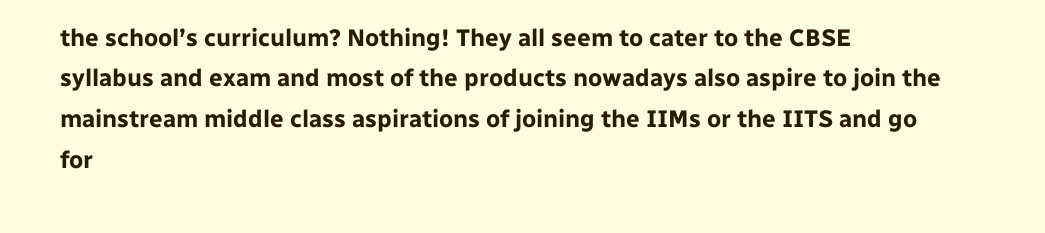the school’s curriculum? Nothing! They all seem to cater to the CBSE syllabus and exam and most of the products nowadays also aspire to join the mainstream middle class aspirations of joining the IIMs or the IITS and go for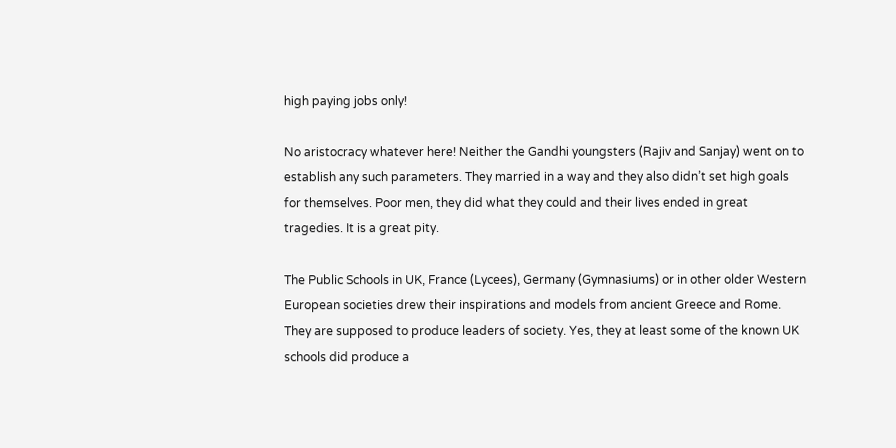high paying jobs only!

No aristocracy whatever here! Neither the Gandhi youngsters (Rajiv and Sanjay) went on to establish any such parameters. They married in a way and they also didn’t set high goals for themselves. Poor men, they did what they could and their lives ended in great tragedies. It is a great pity.

The Public Schools in UK, France (Lycees), Germany (Gymnasiums) or in other older Western European societies drew their inspirations and models from ancient Greece and Rome. They are supposed to produce leaders of society. Yes, they at least some of the known UK schools did produce a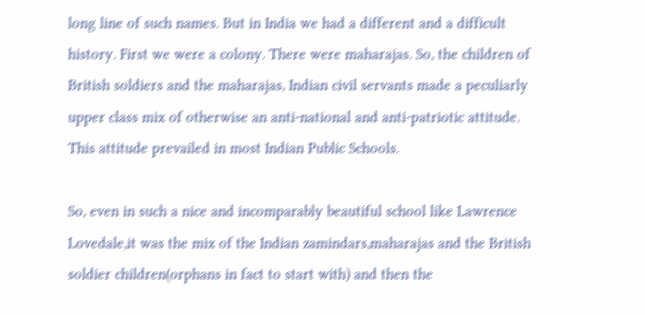long line of such names. But in India we had a different and a difficult history. First we were a colony. There were maharajas. So, the children of British soldiers and the maharajas, Indian civil servants made a peculiarly upper class mix of otherwise an anti-national and anti-patriotic attitude. This attitude prevailed in most Indian Public Schools.

So, even in such a nice and incomparably beautiful school like Lawrence Lovedale,it was the mix of the Indian zamindars,maharajas and the British soldier children(orphans in fact to start with) and then the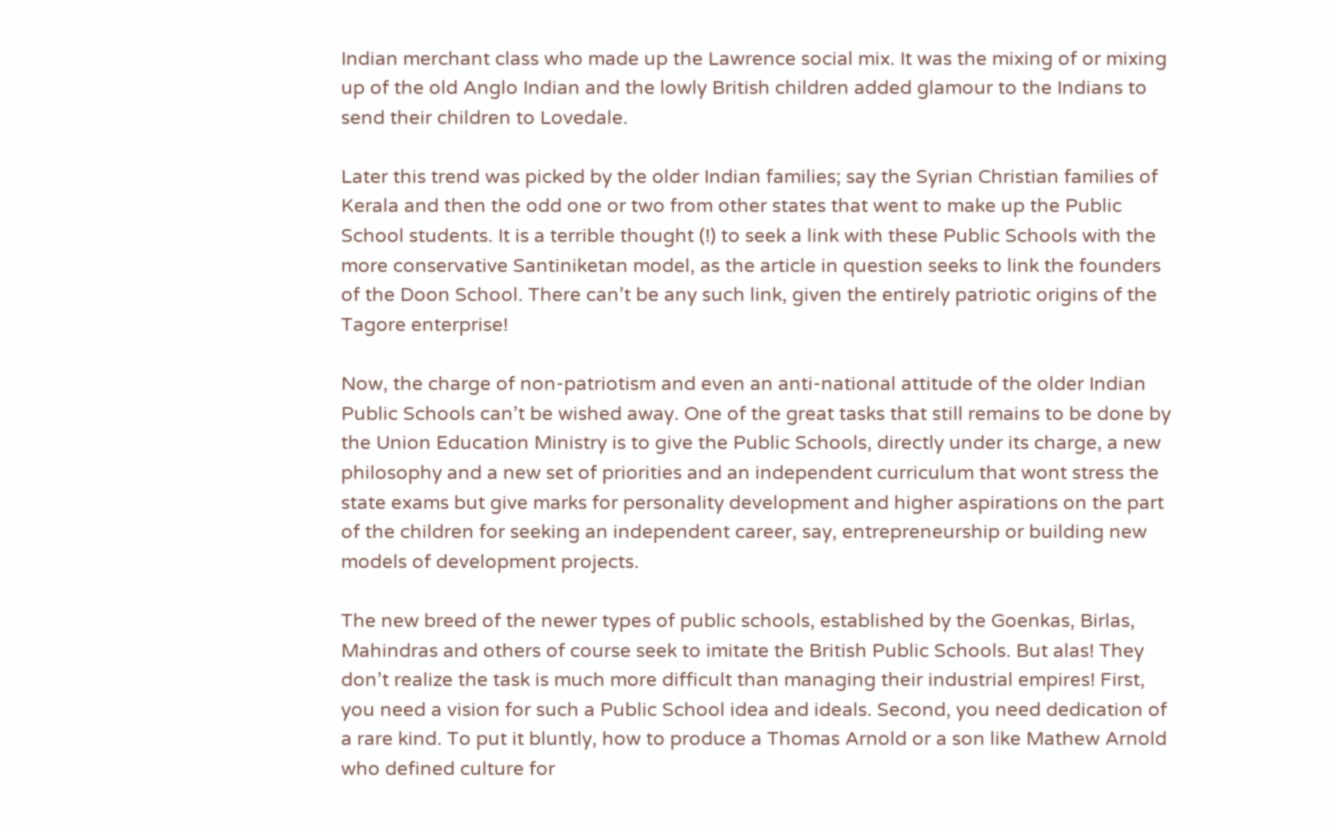Indian merchant class who made up the Lawrence social mix. It was the mixing of or mixing up of the old Anglo Indian and the lowly British children added glamour to the Indians to send their children to Lovedale.

Later this trend was picked by the older Indian families; say the Syrian Christian families of Kerala and then the odd one or two from other states that went to make up the Public School students. It is a terrible thought (!) to seek a link with these Public Schools with the more conservative Santiniketan model, as the article in question seeks to link the founders of the Doon School. There can’t be any such link, given the entirely patriotic origins of the Tagore enterprise!

Now, the charge of non-patriotism and even an anti-national attitude of the older Indian Public Schools can’t be wished away. One of the great tasks that still remains to be done by the Union Education Ministry is to give the Public Schools, directly under its charge, a new philosophy and a new set of priorities and an independent curriculum that wont stress the state exams but give marks for personality development and higher aspirations on the part of the children for seeking an independent career, say, entrepreneurship or building new models of development projects.

The new breed of the newer types of public schools, established by the Goenkas, Birlas, Mahindras and others of course seek to imitate the British Public Schools. But alas! They don’t realize the task is much more difficult than managing their industrial empires! First, you need a vision for such a Public School idea and ideals. Second, you need dedication of a rare kind. To put it bluntly, how to produce a Thomas Arnold or a son like Mathew Arnold who defined culture for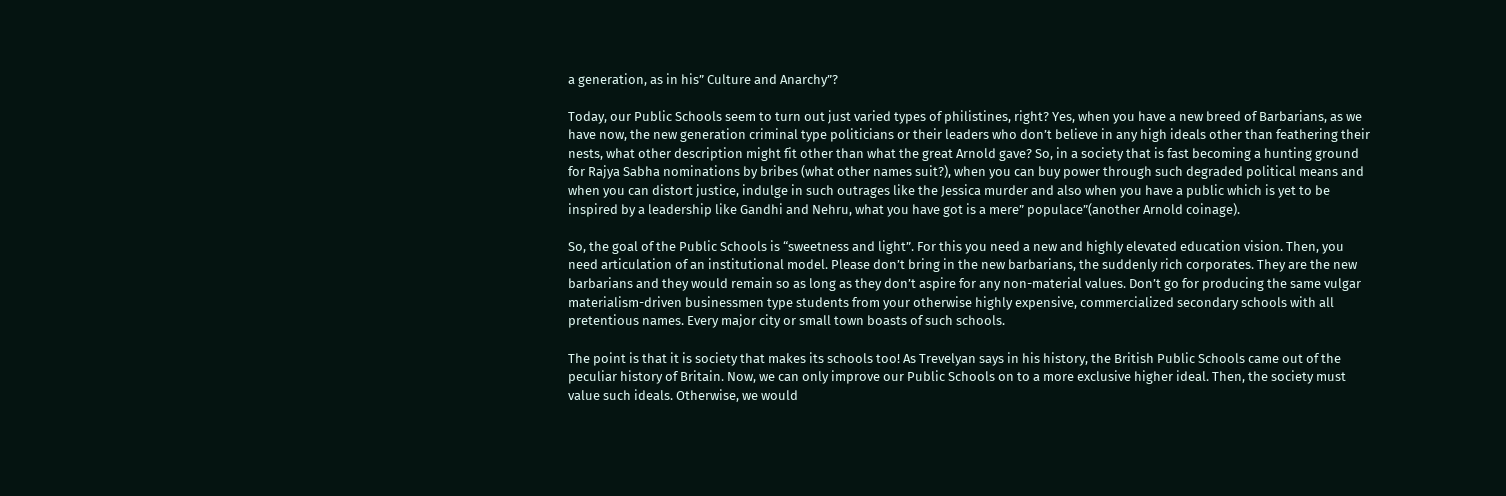a generation, as in his” Culture and Anarchy”?

Today, our Public Schools seem to turn out just varied types of philistines, right? Yes, when you have a new breed of Barbarians, as we have now, the new generation criminal type politicians or their leaders who don’t believe in any high ideals other than feathering their nests, what other description might fit other than what the great Arnold gave? So, in a society that is fast becoming a hunting ground for Rajya Sabha nominations by bribes (what other names suit?), when you can buy power through such degraded political means and when you can distort justice, indulge in such outrages like the Jessica murder and also when you have a public which is yet to be inspired by a leadership like Gandhi and Nehru, what you have got is a mere” populace”(another Arnold coinage).

So, the goal of the Public Schools is “sweetness and light”. For this you need a new and highly elevated education vision. Then, you need articulation of an institutional model. Please don’t bring in the new barbarians, the suddenly rich corporates. They are the new barbarians and they would remain so as long as they don’t aspire for any non-material values. Don’t go for producing the same vulgar materialism-driven businessmen type students from your otherwise highly expensive, commercialized secondary schools with all pretentious names. Every major city or small town boasts of such schools.

The point is that it is society that makes its schools too! As Trevelyan says in his history, the British Public Schools came out of the peculiar history of Britain. Now, we can only improve our Public Schools on to a more exclusive higher ideal. Then, the society must value such ideals. Otherwise, we would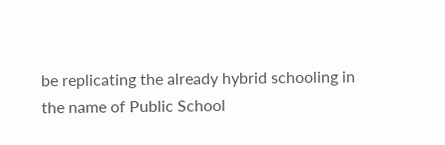be replicating the already hybrid schooling in the name of Public School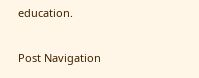education.

Post Navigation